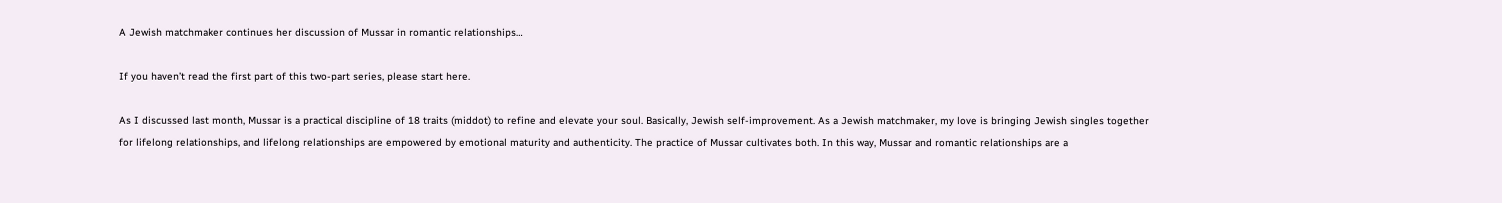A Jewish matchmaker continues her discussion of Mussar in romantic relationships…

If you haven’t read the first part of this two-part series, please start here.

As I discussed last month, Mussar is a practical discipline of 18 traits (middot) to refine and elevate your soul. Basically, Jewish self-improvement. As a Jewish matchmaker, my love is bringing Jewish singles together for lifelong relationships, and lifelong relationships are empowered by emotional maturity and authenticity. The practice of Mussar cultivates both. In this way, Mussar and romantic relationships are a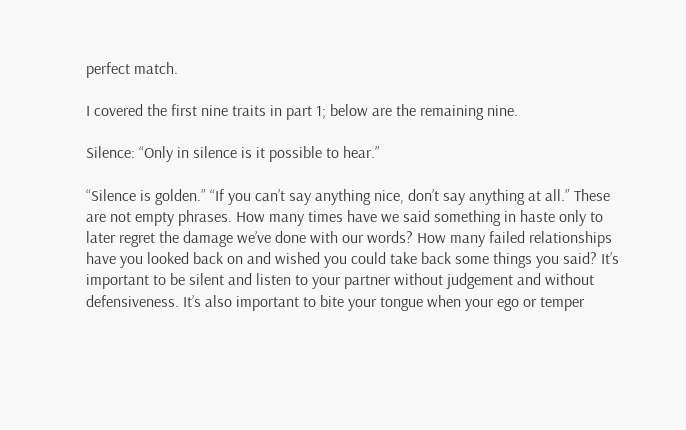perfect match.

I covered the first nine traits in part 1; below are the remaining nine.

Silence: “Only in silence is it possible to hear.”

“Silence is golden.” “If you can’t say anything nice, don’t say anything at all.” These are not empty phrases. How many times have we said something in haste only to later regret the damage we’ve done with our words? How many failed relationships have you looked back on and wished you could take back some things you said? It’s important to be silent and listen to your partner without judgement and without defensiveness. It’s also important to bite your tongue when your ego or temper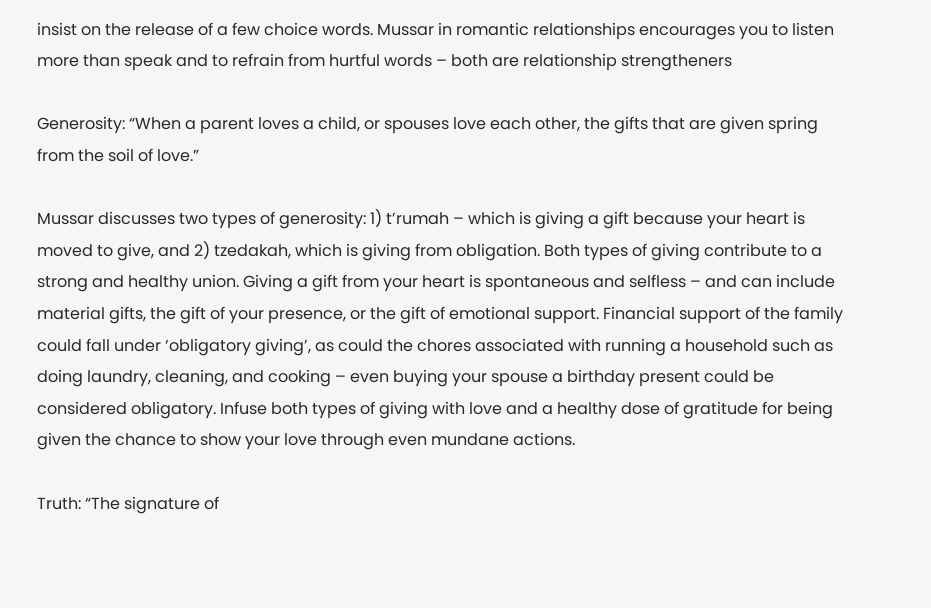insist on the release of a few choice words. Mussar in romantic relationships encourages you to listen more than speak and to refrain from hurtful words – both are relationship strengtheners

Generosity: “When a parent loves a child, or spouses love each other, the gifts that are given spring from the soil of love.”

Mussar discusses two types of generosity: 1) t’rumah – which is giving a gift because your heart is moved to give, and 2) tzedakah, which is giving from obligation. Both types of giving contribute to a strong and healthy union. Giving a gift from your heart is spontaneous and selfless – and can include material gifts, the gift of your presence, or the gift of emotional support. Financial support of the family could fall under ‘obligatory giving’, as could the chores associated with running a household such as doing laundry, cleaning, and cooking – even buying your spouse a birthday present could be considered obligatory. Infuse both types of giving with love and a healthy dose of gratitude for being given the chance to show your love through even mundane actions.

Truth: “The signature of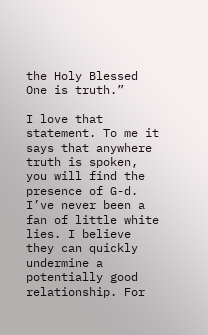the Holy Blessed One is truth.”

I love that statement. To me it says that anywhere truth is spoken, you will find the presence of G-d. I’ve never been a fan of little white lies. I believe they can quickly undermine a potentially good relationship. For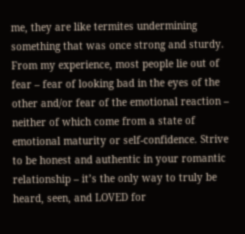me, they are like termites undermining something that was once strong and sturdy. From my experience, most people lie out of fear – fear of looking bad in the eyes of the other and/or fear of the emotional reaction – neither of which come from a state of emotional maturity or self-confidence. Strive to be honest and authentic in your romantic relationship – it’s the only way to truly be heard, seen, and LOVED for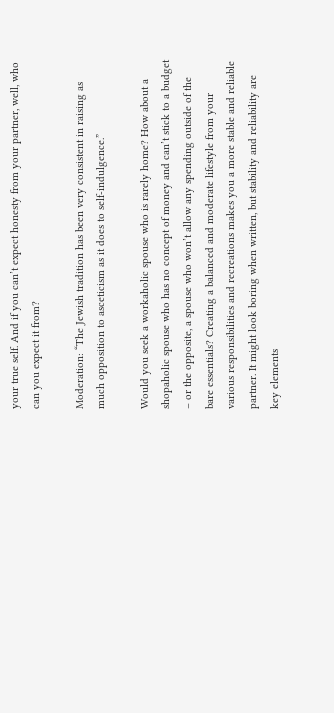your true self. And if you can’t expect honesty from your partner, well, who can you expect it from?

Moderation: “The Jewish tradition has been very consistent in raising as much opposition to asceticism as it does to self-indulgence.”

Would you seek a workaholic spouse who is rarely home? How about a shopaholic spouse who has no concept of money and can’t stick to a budget – or the opposite, a spouse who won’t allow any spending outside of the bare essentials? Creating a balanced and moderate lifestyle from your various responsibilities and recreations makes you a more stable and reliable partner. It might look boring when written, but stability and reliability are key elements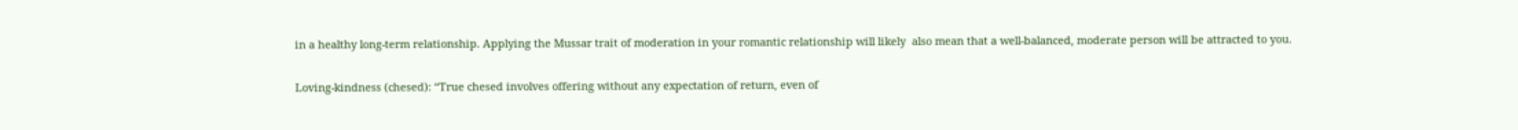in a healthy long-term relationship. Applying the Mussar trait of moderation in your romantic relationship will likely  also mean that a well-balanced, moderate person will be attracted to you.

Loving-kindness (chesed): “True chesed involves offering without any expectation of return, even of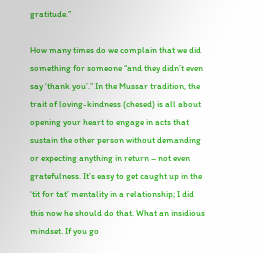gratitude.”

How many times do we complain that we did something for someone “and they didn’t even say ‘thank you’.” In the Mussar tradition, the trait of loving-kindness (chesed) is all about opening your heart to engage in acts that sustain the other person without demanding or expecting anything in return – not even gratefulness. It’s easy to get caught up in the ‘tit for tat’ mentality in a relationship; I did this now he should do that. What an insidious mindset. If you go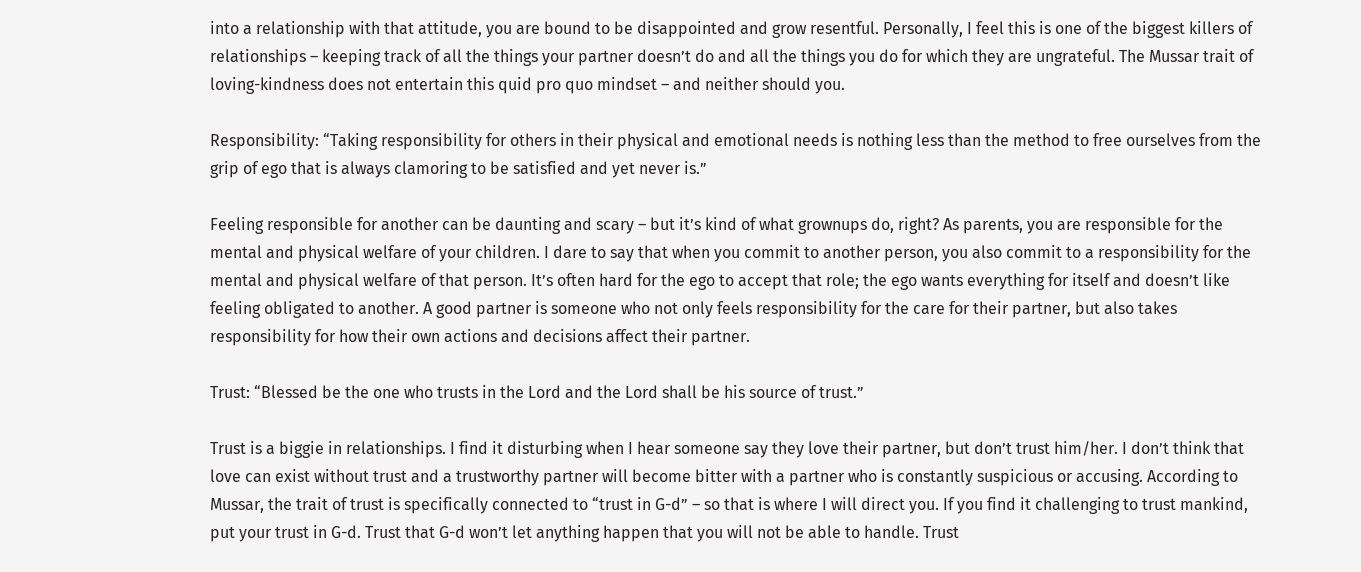into a relationship with that attitude, you are bound to be disappointed and grow resentful. Personally, I feel this is one of the biggest killers of relationships – keeping track of all the things your partner doesn’t do and all the things you do for which they are ungrateful. The Mussar trait of loving-kindness does not entertain this quid pro quo mindset – and neither should you.

Responsibility: “Taking responsibility for others in their physical and emotional needs is nothing less than the method to free ourselves from the grip of ego that is always clamoring to be satisfied and yet never is.”

Feeling responsible for another can be daunting and scary – but it’s kind of what grownups do, right? As parents, you are responsible for the mental and physical welfare of your children. I dare to say that when you commit to another person, you also commit to a responsibility for the mental and physical welfare of that person. It’s often hard for the ego to accept that role; the ego wants everything for itself and doesn’t like feeling obligated to another. A good partner is someone who not only feels responsibility for the care for their partner, but also takes responsibility for how their own actions and decisions affect their partner.

Trust: “Blessed be the one who trusts in the Lord and the Lord shall be his source of trust.”

Trust is a biggie in relationships. I find it disturbing when I hear someone say they love their partner, but don’t trust him/her. I don’t think that love can exist without trust and a trustworthy partner will become bitter with a partner who is constantly suspicious or accusing. According to Mussar, the trait of trust is specifically connected to “trust in G-d” – so that is where I will direct you. If you find it challenging to trust mankind, put your trust in G-d. Trust that G-d won’t let anything happen that you will not be able to handle. Trust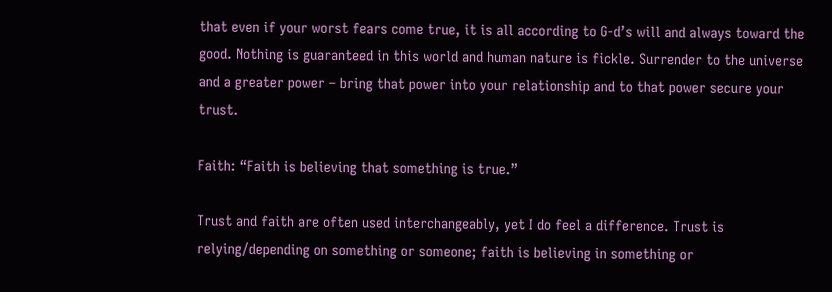that even if your worst fears come true, it is all according to G-d’s will and always toward the good. Nothing is guaranteed in this world and human nature is fickle. Surrender to the universe and a greater power – bring that power into your relationship and to that power secure your trust.

Faith: “Faith is believing that something is true.”

Trust and faith are often used interchangeably, yet I do feel a difference. Trust is relying/depending on something or someone; faith is believing in something or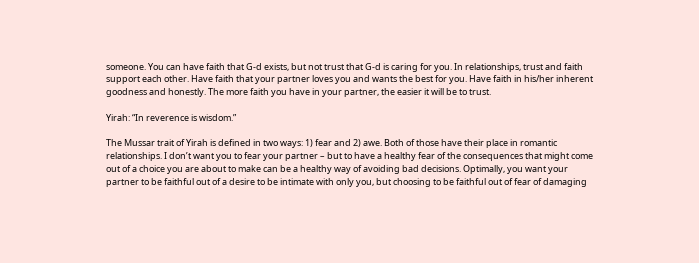someone. You can have faith that G-d exists, but not trust that G-d is caring for you. In relationships, trust and faith support each other. Have faith that your partner loves you and wants the best for you. Have faith in his/her inherent goodness and honestly. The more faith you have in your partner, the easier it will be to trust.

Yirah: “In reverence is wisdom.”

The Mussar trait of Yirah is defined in two ways: 1) fear and 2) awe. Both of those have their place in romantic relationships. I don’t want you to fear your partner – but to have a healthy fear of the consequences that might come out of a choice you are about to make can be a healthy way of avoiding bad decisions. Optimally, you want your partner to be faithful out of a desire to be intimate with only you, but choosing to be faithful out of fear of damaging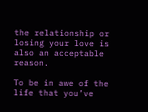the relationship or losing your love is also an acceptable reason.

To be in awe of the life that you’ve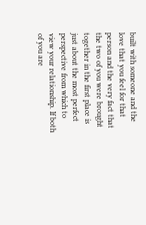built with someone and the love that you feel for that person and the very fact that the two of you were brought together in the first place is just about the most perfect perspective from which to view your relationship. If both of you are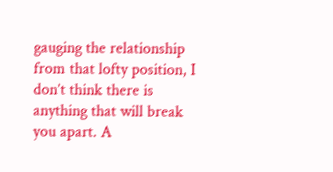gauging the relationship from that lofty position, I don’t think there is anything that will break you apart. A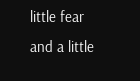little fear and a little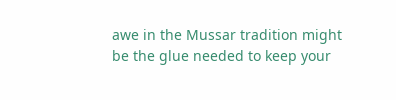awe in the Mussar tradition might be the glue needed to keep your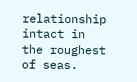relationship intact in the roughest of seas.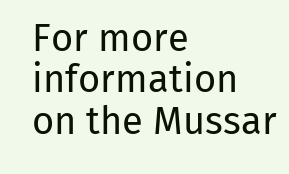For more information on the Mussar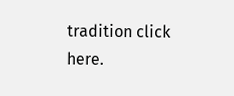tradition click here.